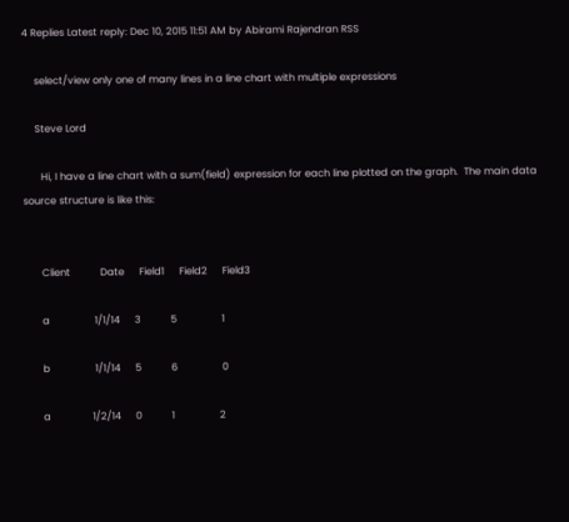4 Replies Latest reply: Dec 10, 2015 11:51 AM by Abirami Rajendran RSS

    select/view only one of many lines in a line chart with multiple expressions

    Steve Lord

      Hi, I have a line chart with a sum(field) expression for each line plotted on the graph.  The main data source structure is like this:


      Client          Date     Field1     Field2     Field3

      a               1/1/14     3          5               1

      b               1/1/14     5          6               0

      a              1/2/14     0          1               2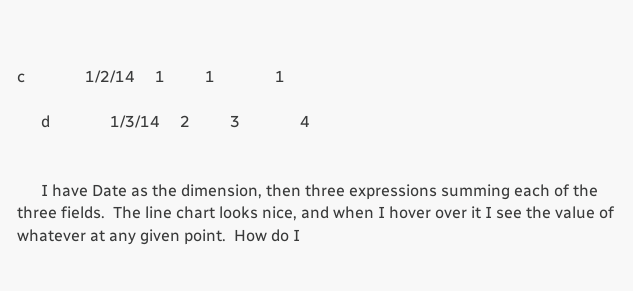c               1/2/14     1          1               1

      d               1/3/14     2          3               4


      I have Date as the dimension, then three expressions summing each of the three fields.  The line chart looks nice, and when I hover over it I see the value of whatever at any given point.  How do I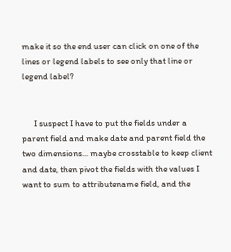make it so the end user can click on one of the lines or legend labels to see only that line or legend label?


      I suspect I have to put the fields under a parent field and make date and parent field the two dimensions... maybe crosstable to keep client and date, then pivot the fields with the values I want to sum to attributename field, and the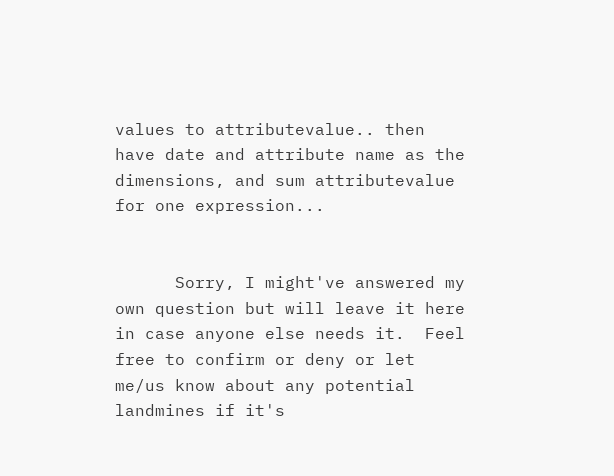values to attributevalue.. then have date and attribute name as the dimensions, and sum attributevalue for one expression...


      Sorry, I might've answered my own question but will leave it here in case anyone else needs it.  Feel free to confirm or deny or let me/us know about any potential landmines if it's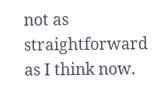not as straightforward as I think now.